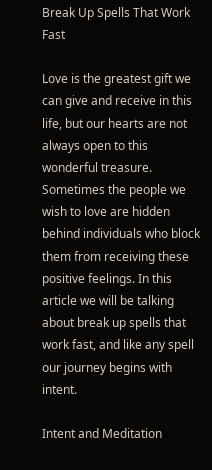Break Up Spells That Work Fast

Love is the greatest gift we can give and receive in this life, but our hearts are not always open to this wonderful treasure. Sometimes the people we wish to love are hidden behind individuals who block them from receiving these positive feelings. In this article we will be talking about break up spells that work fast, and like any spell our journey begins with intent.

Intent and Meditation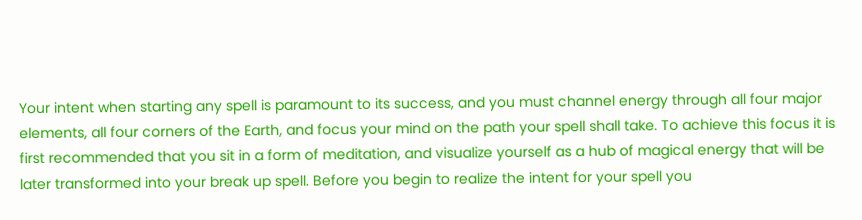Your intent when starting any spell is paramount to its success, and you must channel energy through all four major elements, all four corners of the Earth, and focus your mind on the path your spell shall take. To achieve this focus it is first recommended that you sit in a form of meditation, and visualize yourself as a hub of magical energy that will be later transformed into your break up spell. Before you begin to realize the intent for your spell you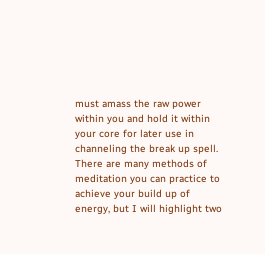must amass the raw power within you and hold it within your core for later use in channeling the break up spell. There are many methods of meditation you can practice to achieve your build up of energy, but I will highlight two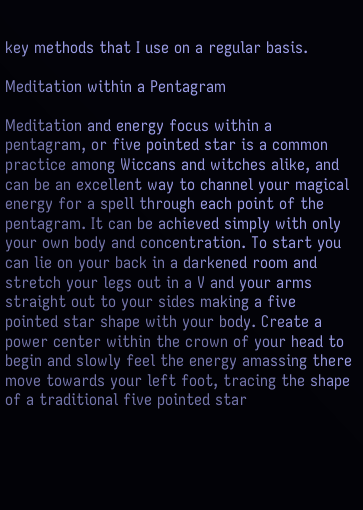key methods that I use on a regular basis.

Meditation within a Pentagram

Meditation and energy focus within a pentagram, or five pointed star is a common practice among Wiccans and witches alike, and can be an excellent way to channel your magical energy for a spell through each point of the pentagram. It can be achieved simply with only your own body and concentration. To start you can lie on your back in a darkened room and stretch your legs out in a V and your arms straight out to your sides making a five pointed star shape with your body. Create a power center within the crown of your head to begin and slowly feel the energy amassing there move towards your left foot, tracing the shape of a traditional five pointed star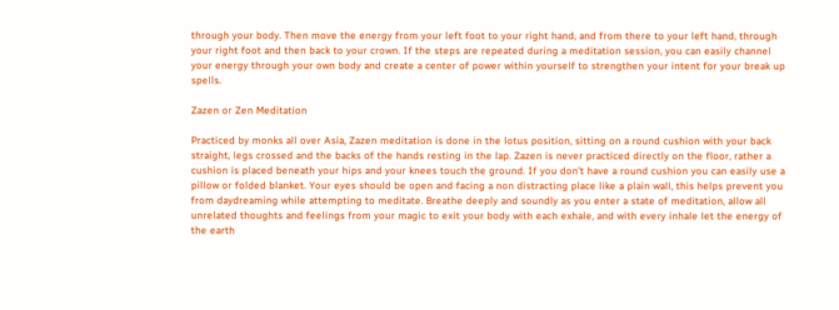through your body. Then move the energy from your left foot to your right hand, and from there to your left hand, through your right foot and then back to your crown. If the steps are repeated during a meditation session, you can easily channel your energy through your own body and create a center of power within yourself to strengthen your intent for your break up spells.

Zazen or Zen Meditation

Practiced by monks all over Asia, Zazen meditation is done in the lotus position, sitting on a round cushion with your back straight, legs crossed and the backs of the hands resting in the lap. Zazen is never practiced directly on the floor, rather a cushion is placed beneath your hips and your knees touch the ground. If you don’t have a round cushion you can easily use a pillow or folded blanket. Your eyes should be open and facing a non distracting place like a plain wall, this helps prevent you from daydreaming while attempting to meditate. Breathe deeply and soundly as you enter a state of meditation, allow all unrelated thoughts and feelings from your magic to exit your body with each exhale, and with every inhale let the energy of the earth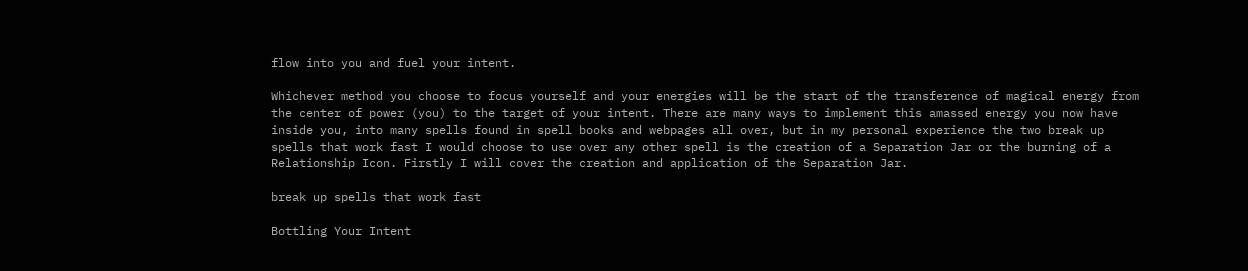flow into you and fuel your intent.

Whichever method you choose to focus yourself and your energies will be the start of the transference of magical energy from the center of power (you) to the target of your intent. There are many ways to implement this amassed energy you now have inside you, into many spells found in spell books and webpages all over, but in my personal experience the two break up spells that work fast I would choose to use over any other spell is the creation of a Separation Jar or the burning of a Relationship Icon. Firstly I will cover the creation and application of the Separation Jar.

break up spells that work fast

Bottling Your Intent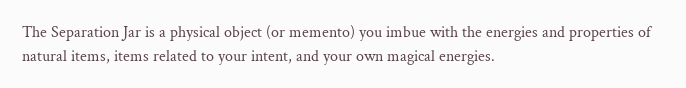The Separation Jar is a physical object (or memento) you imbue with the energies and properties of natural items, items related to your intent, and your own magical energies.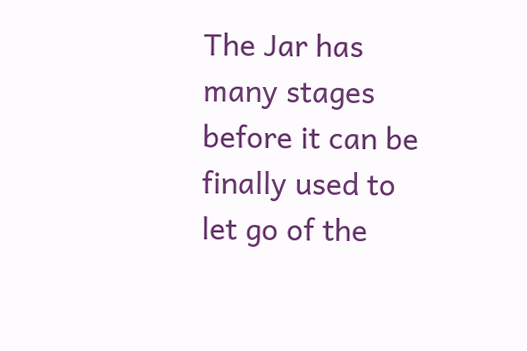The Jar has many stages before it can be finally used to let go of the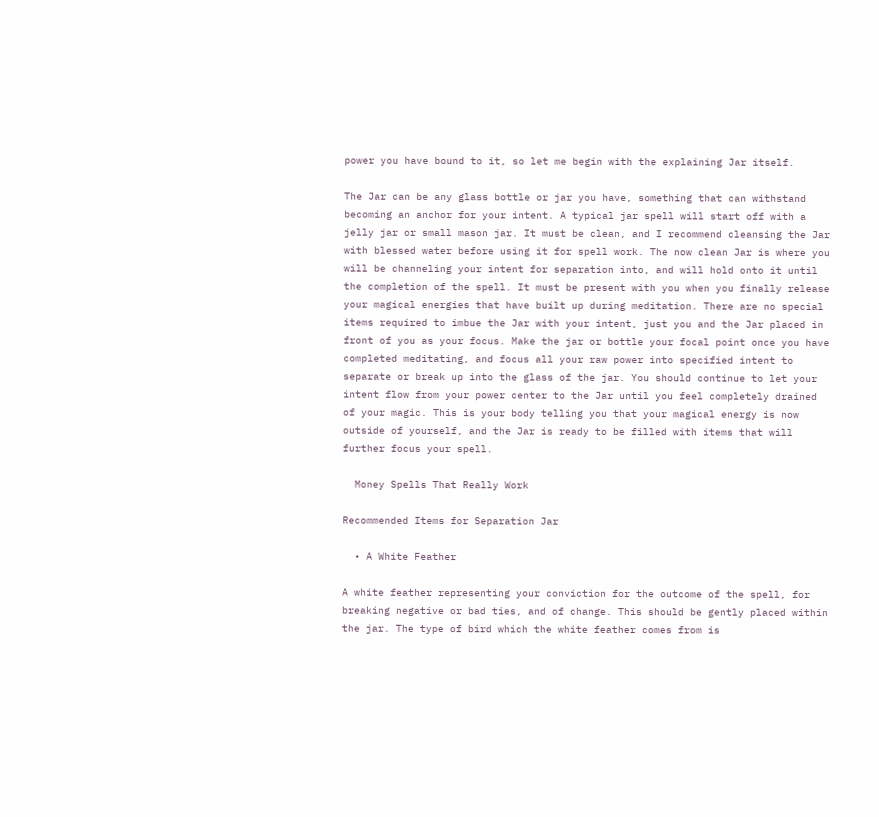power you have bound to it, so let me begin with the explaining Jar itself.

The Jar can be any glass bottle or jar you have, something that can withstand becoming an anchor for your intent. A typical jar spell will start off with a jelly jar or small mason jar. It must be clean, and I recommend cleansing the Jar with blessed water before using it for spell work. The now clean Jar is where you will be channeling your intent for separation into, and will hold onto it until the completion of the spell. It must be present with you when you finally release your magical energies that have built up during meditation. There are no special items required to imbue the Jar with your intent, just you and the Jar placed in front of you as your focus. Make the jar or bottle your focal point once you have completed meditating, and focus all your raw power into specified intent to separate or break up into the glass of the jar. You should continue to let your intent flow from your power center to the Jar until you feel completely drained of your magic. This is your body telling you that your magical energy is now outside of yourself, and the Jar is ready to be filled with items that will further focus your spell.

  Money Spells That Really Work

Recommended Items for Separation Jar

  • A White Feather

A white feather representing your conviction for the outcome of the spell, for breaking negative or bad ties, and of change. This should be gently placed within the jar. The type of bird which the white feather comes from is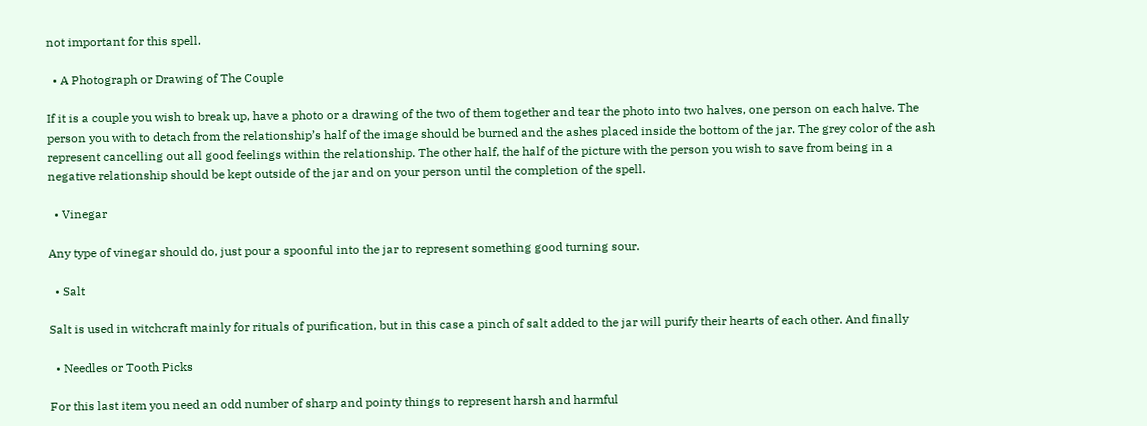not important for this spell.

  • A Photograph or Drawing of The Couple

If it is a couple you wish to break up, have a photo or a drawing of the two of them together and tear the photo into two halves, one person on each halve. The person you with to detach from the relationship’s half of the image should be burned and the ashes placed inside the bottom of the jar. The grey color of the ash represent cancelling out all good feelings within the relationship. The other half, the half of the picture with the person you wish to save from being in a negative relationship should be kept outside of the jar and on your person until the completion of the spell.

  • Vinegar

Any type of vinegar should do, just pour a spoonful into the jar to represent something good turning sour.

  • Salt

Salt is used in witchcraft mainly for rituals of purification, but in this case a pinch of salt added to the jar will purify their hearts of each other. And finally

  • Needles or Tooth Picks

For this last item you need an odd number of sharp and pointy things to represent harsh and harmful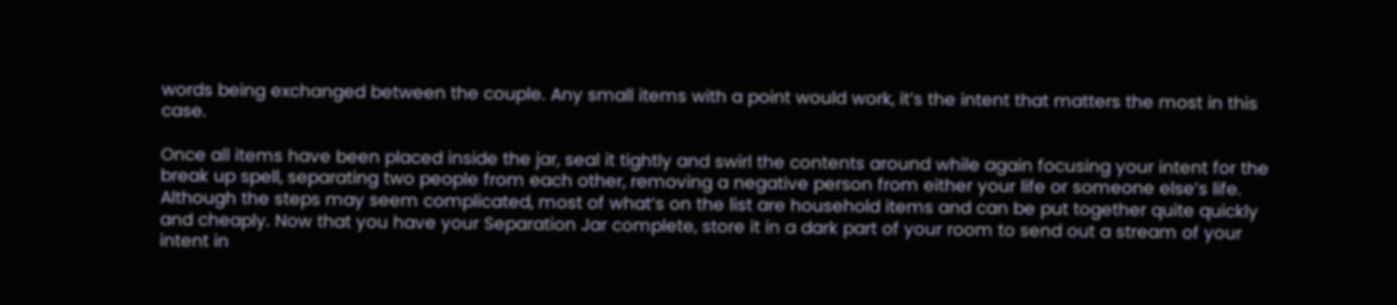words being exchanged between the couple. Any small items with a point would work, it’s the intent that matters the most in this case.

Once all items have been placed inside the jar, seal it tightly and swirl the contents around while again focusing your intent for the break up spell, separating two people from each other, removing a negative person from either your life or someone else’s life. Although the steps may seem complicated, most of what’s on the list are household items and can be put together quite quickly and cheaply. Now that you have your Separation Jar complete, store it in a dark part of your room to send out a stream of your intent in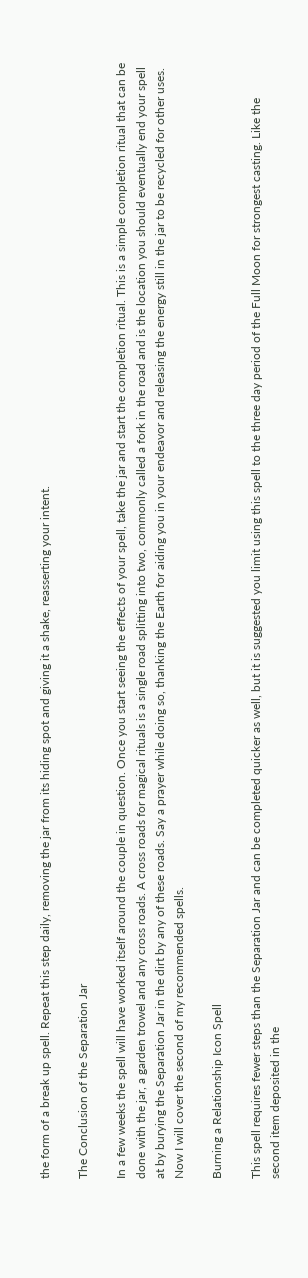the form of a break up spell. Repeat this step daily, removing the jar from its hiding spot and giving it a shake, reasserting your intent.

The Conclusion of the Separation Jar

In a few weeks the spell will have worked itself around the couple in question. Once you start seeing the effects of your spell, take the jar and start the completion ritual. This is a simple completion ritual that can be done with the jar, a garden trowel and any cross roads. A cross roads for magical rituals is a single road splitting into two, commonly called a fork in the road and is the location you should eventually end your spell at by burying the Separation Jar in the dirt by any of these roads. Say a prayer while doing so, thanking the Earth for aiding you in your endeavor and releasing the energy still in the jar to be recycled for other uses. Now I will cover the second of my recommended spells.

Burning a Relationship Icon Spell

This spell requires fewer steps than the Separation Jar and can be completed quicker as well, but it is suggested you limit using this spell to the three day period of the Full Moon for strongest casting. Like the second item deposited in the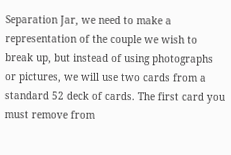Separation Jar, we need to make a representation of the couple we wish to break up, but instead of using photographs or pictures, we will use two cards from a standard 52 deck of cards. The first card you must remove from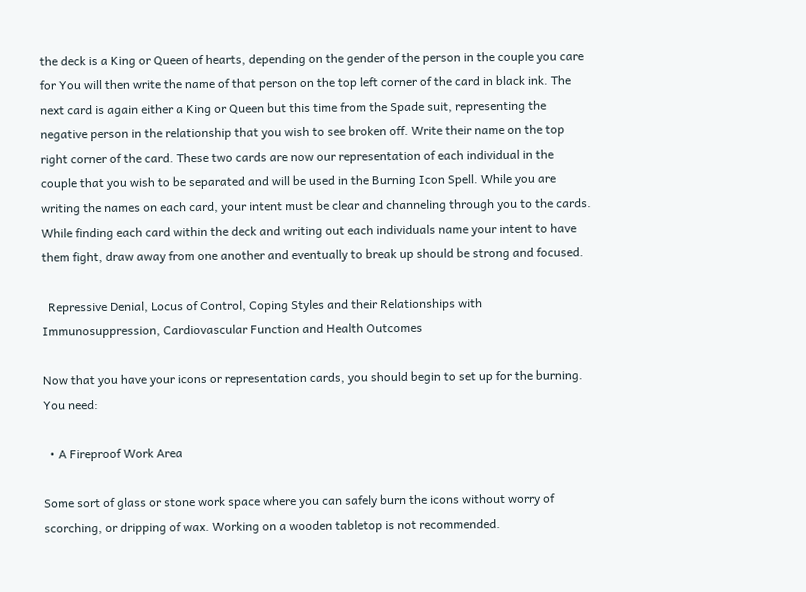the deck is a King or Queen of hearts, depending on the gender of the person in the couple you care for You will then write the name of that person on the top left corner of the card in black ink. The next card is again either a King or Queen but this time from the Spade suit, representing the negative person in the relationship that you wish to see broken off. Write their name on the top right corner of the card. These two cards are now our representation of each individual in the couple that you wish to be separated and will be used in the Burning Icon Spell. While you are writing the names on each card, your intent must be clear and channeling through you to the cards. While finding each card within the deck and writing out each individuals name your intent to have them fight, draw away from one another and eventually to break up should be strong and focused.

  Repressive Denial, Locus of Control, Coping Styles and their Relationships with Immunosuppression, Cardiovascular Function and Health Outcomes

Now that you have your icons or representation cards, you should begin to set up for the burning. You need:

  • A Fireproof Work Area

Some sort of glass or stone work space where you can safely burn the icons without worry of scorching, or dripping of wax. Working on a wooden tabletop is not recommended.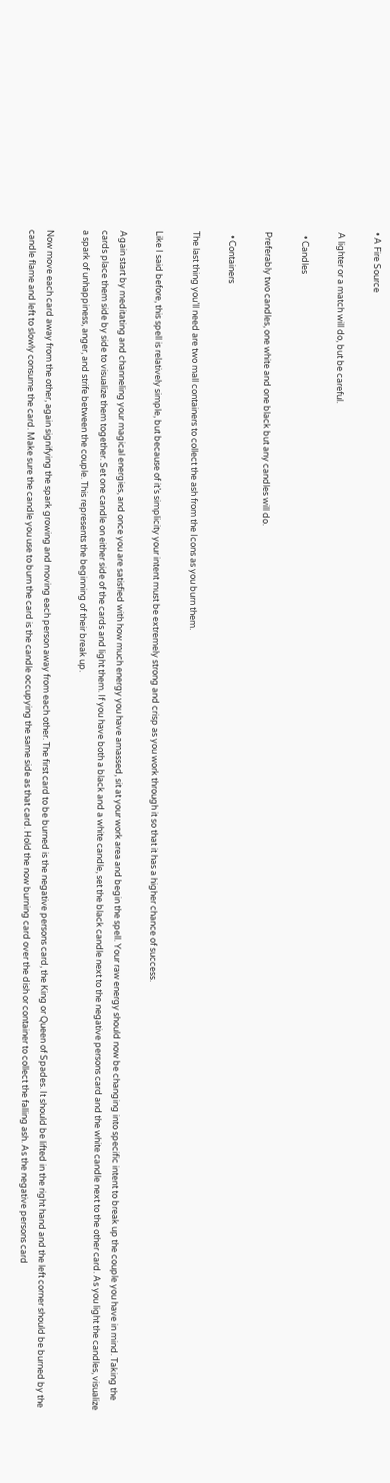• A Fire Source

A lighter or a match will do, but be careful.

  • Candles

Preferably two candles, one white and one black but any candles will do.

  • Containers

The last thing you’ll need are two mall containers to collect the ash from the Icons as you burn them.

Like I said before, this spell is relatively simple, but because of it’s simplicity your intent must be extremely strong and crisp as you work through it so that it has a higher chance of success.

Again start by meditating and channeling your magical energies, and once you are satisfied with how much energy you have amassed, sit at your work area and begin the spell. Your raw energy should now be changing into specific intent to break up the couple you have in mind. Taking the cards place them side by side to visualize them together. Set one candle on either side of the cards and light them. If you have both a black and a white candle, set the black candle next to the negative persons card and the white candle next to the other card. As you light the candles, visualize a spark of unhappiness, anger, and strife between the couple. This represents the beginning of their break up.

Now move each card away from the other, again signifying the spark growing and moving each person away from each other. The first card to be burned is the negative persons card, the King or Queen of Spades. It should be lifted in the right hand and the left corner should be burned by the candle flame and left to slowly consume the card. Make sure the candle you use to burn the card is the candle occupying the same side as that card. Hold the now burning card over the dish or container to collect the falling ash. As the negative persons card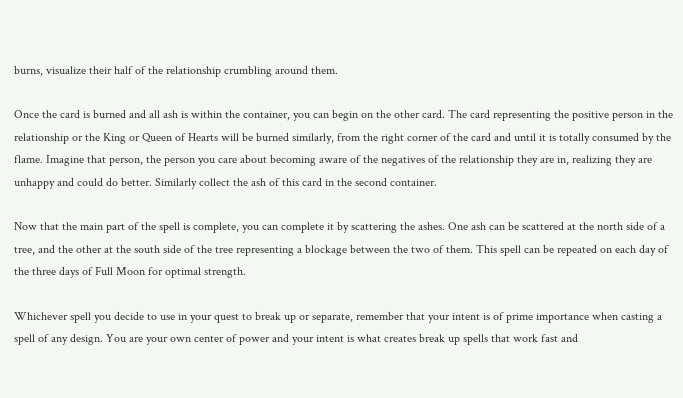burns, visualize their half of the relationship crumbling around them.

Once the card is burned and all ash is within the container, you can begin on the other card. The card representing the positive person in the relationship or the King or Queen of Hearts will be burned similarly, from the right corner of the card and until it is totally consumed by the flame. Imagine that person, the person you care about becoming aware of the negatives of the relationship they are in, realizing they are unhappy and could do better. Similarly collect the ash of this card in the second container.

Now that the main part of the spell is complete, you can complete it by scattering the ashes. One ash can be scattered at the north side of a tree, and the other at the south side of the tree representing a blockage between the two of them. This spell can be repeated on each day of the three days of Full Moon for optimal strength.

Whichever spell you decide to use in your quest to break up or separate, remember that your intent is of prime importance when casting a spell of any design. You are your own center of power and your intent is what creates break up spells that work fast and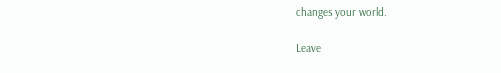changes your world.

Leave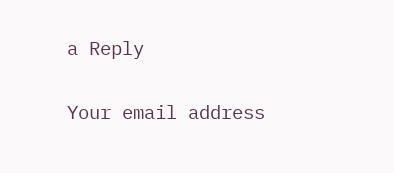a Reply

Your email address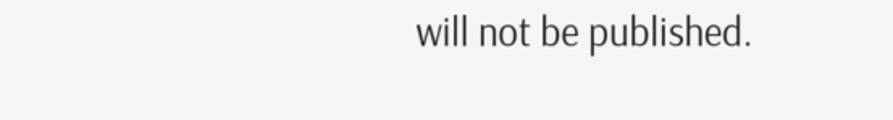will not be published.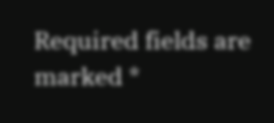Required fields are marked *